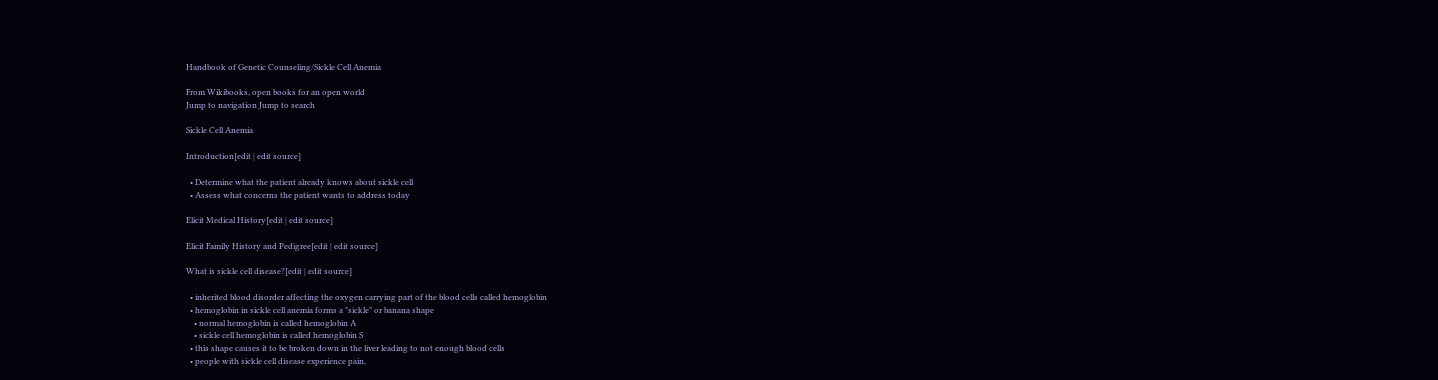Handbook of Genetic Counseling/Sickle Cell Anemia

From Wikibooks, open books for an open world
Jump to navigation Jump to search

Sickle Cell Anemia

Introduction[edit | edit source]

  • Determine what the patient already knows about sickle cell
  • Assess what concerns the patient wants to address today

Elicit Medical History[edit | edit source]

Elicit Family History and Pedigree[edit | edit source]

What is sickle cell disease?[edit | edit source]

  • inherited blood disorder affecting the oxygen carrying part of the blood cells called hemoglobin
  • hemoglobin in sickle cell anemia forms a "sickle" or banana shape
    • normal hemoglobin is called hemoglobin A
    • sickle cell hemoglobin is called hemoglobin S
  • this shape causes it to be broken down in the liver leading to not enough blood cells
  • people with sickle cell disease experience pain,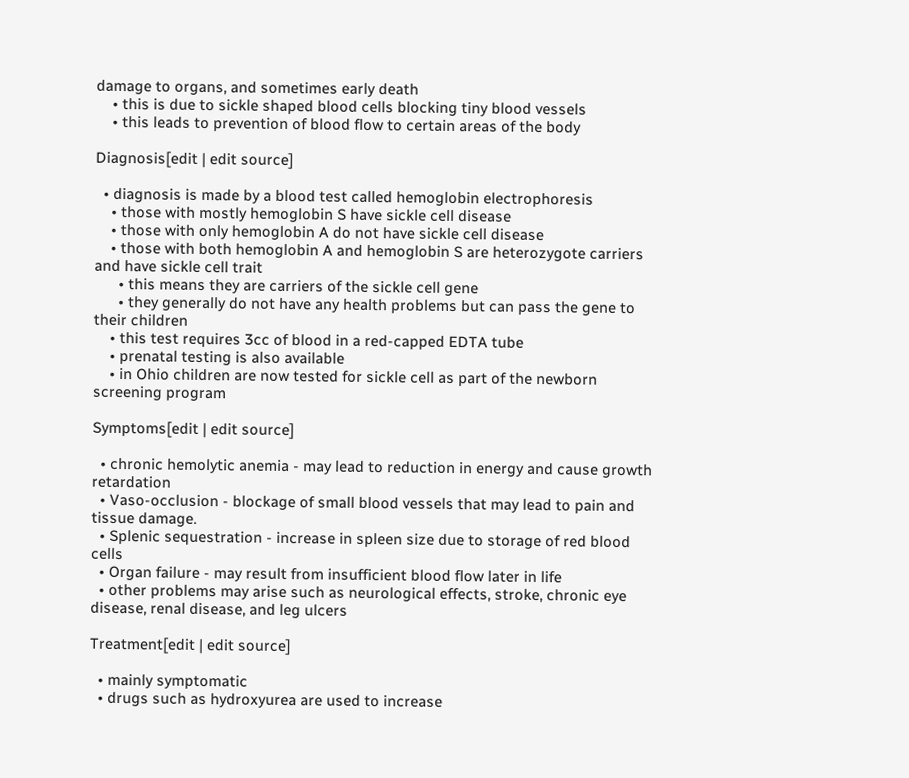damage to organs, and sometimes early death
    • this is due to sickle shaped blood cells blocking tiny blood vessels
    • this leads to prevention of blood flow to certain areas of the body

Diagnosis[edit | edit source]

  • diagnosis is made by a blood test called hemoglobin electrophoresis
    • those with mostly hemoglobin S have sickle cell disease
    • those with only hemoglobin A do not have sickle cell disease
    • those with both hemoglobin A and hemoglobin S are heterozygote carriers and have sickle cell trait
      • this means they are carriers of the sickle cell gene
      • they generally do not have any health problems but can pass the gene to their children
    • this test requires 3cc of blood in a red-capped EDTA tube
    • prenatal testing is also available
    • in Ohio children are now tested for sickle cell as part of the newborn screening program

Symptoms[edit | edit source]

  • chronic hemolytic anemia - may lead to reduction in energy and cause growth retardation
  • Vaso-occlusion - blockage of small blood vessels that may lead to pain and tissue damage.
  • Splenic sequestration - increase in spleen size due to storage of red blood cells
  • Organ failure - may result from insufficient blood flow later in life
  • other problems may arise such as neurological effects, stroke, chronic eye disease, renal disease, and leg ulcers

Treatment[edit | edit source]

  • mainly symptomatic
  • drugs such as hydroxyurea are used to increase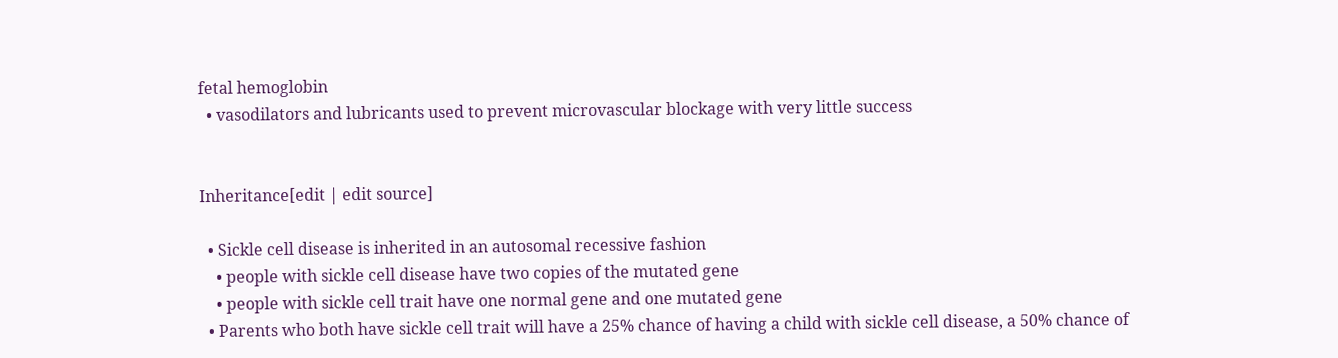fetal hemoglobin
  • vasodilators and lubricants used to prevent microvascular blockage with very little success


Inheritance[edit | edit source]

  • Sickle cell disease is inherited in an autosomal recessive fashion
    • people with sickle cell disease have two copies of the mutated gene
    • people with sickle cell trait have one normal gene and one mutated gene
  • Parents who both have sickle cell trait will have a 25% chance of having a child with sickle cell disease, a 50% chance of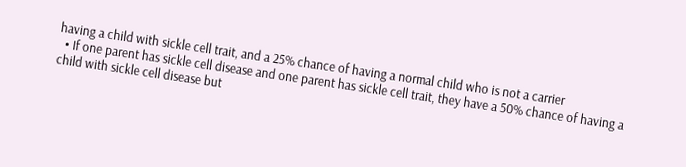having a child with sickle cell trait, and a 25% chance of having a normal child who is not a carrier
  • If one parent has sickle cell disease and one parent has sickle cell trait, they have a 50% chance of having a child with sickle cell disease but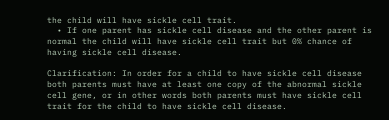the child will have sickle cell trait.
  • If one parent has sickle cell disease and the other parent is normal the child will have sickle cell trait but 0% chance of having sickle cell disease.

Clarification: In order for a child to have sickle cell disease both parents must have at least one copy of the abnormal sickle cell gene, or in other words both parents must have sickle cell trait for the child to have sickle cell disease.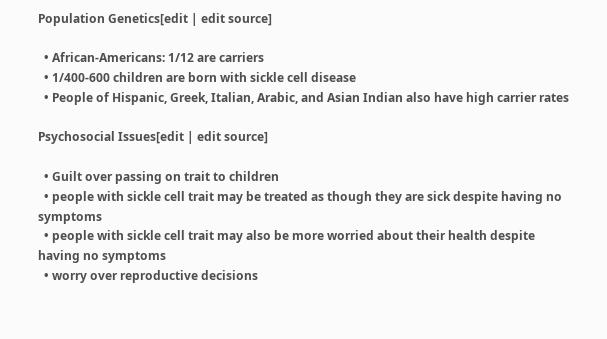Population Genetics[edit | edit source]

  • African-Americans: 1/12 are carriers
  • 1/400-600 children are born with sickle cell disease
  • People of Hispanic, Greek, Italian, Arabic, and Asian Indian also have high carrier rates

Psychosocial Issues[edit | edit source]

  • Guilt over passing on trait to children
  • people with sickle cell trait may be treated as though they are sick despite having no symptoms
  • people with sickle cell trait may also be more worried about their health despite having no symptoms
  • worry over reproductive decisions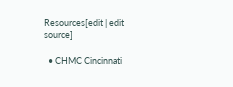Resources[edit | edit source]

  • CHMC Cincinnati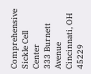Comprehensive Sickle Cell Center
333 Burnett Avenue
Cincinnati, OH 45229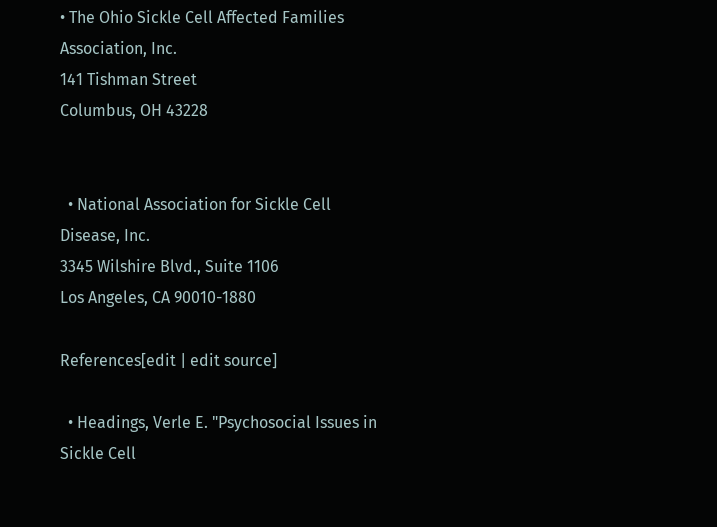• The Ohio Sickle Cell Affected Families Association, Inc.
141 Tishman Street
Columbus, OH 43228


  • National Association for Sickle Cell Disease, Inc.
3345 Wilshire Blvd., Suite 1106
Los Angeles, CA 90010-1880

References[edit | edit source]

  • Headings, Verle E. "Psychosocial Issues in Sickle Cell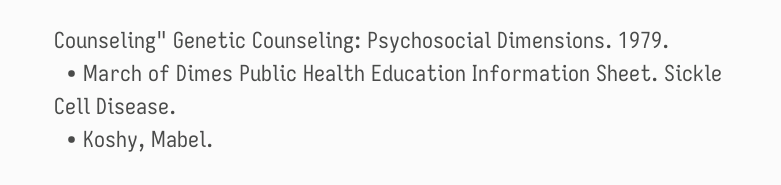Counseling" Genetic Counseling: Psychosocial Dimensions. 1979.
  • March of Dimes Public Health Education Information Sheet. Sickle Cell Disease.
  • Koshy, Mabel.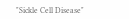"Sickle Cell Disease"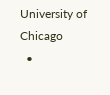University of Chicago
  •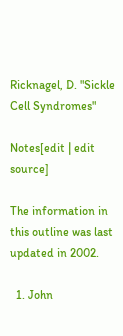Ricknagel, D. "Sickle Cell Syndromes"

Notes[edit | edit source]

The information in this outline was last updated in 2002.

  1. John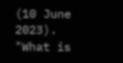(10 June 2023). "What is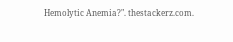Hemolytic Anemia?". thestackerz.com.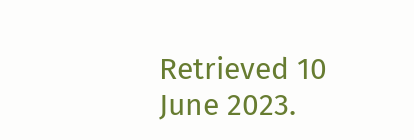Retrieved 10 June 2023.